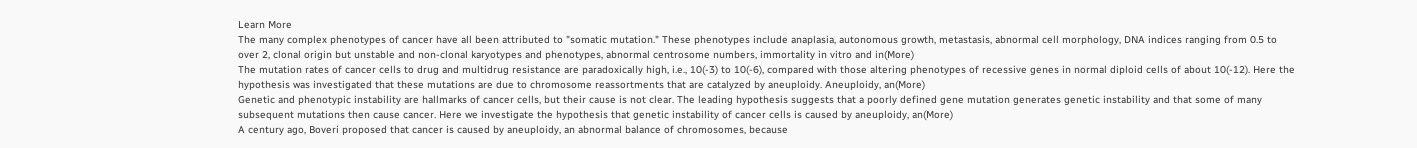Learn More
The many complex phenotypes of cancer have all been attributed to "somatic mutation." These phenotypes include anaplasia, autonomous growth, metastasis, abnormal cell morphology, DNA indices ranging from 0.5 to over 2, clonal origin but unstable and non-clonal karyotypes and phenotypes, abnormal centrosome numbers, immortality in vitro and in(More)
The mutation rates of cancer cells to drug and multidrug resistance are paradoxically high, i.e., 10(-3) to 10(-6), compared with those altering phenotypes of recessive genes in normal diploid cells of about 10(-12). Here the hypothesis was investigated that these mutations are due to chromosome reassortments that are catalyzed by aneuploidy. Aneuploidy, an(More)
Genetic and phenotypic instability are hallmarks of cancer cells, but their cause is not clear. The leading hypothesis suggests that a poorly defined gene mutation generates genetic instability and that some of many subsequent mutations then cause cancer. Here we investigate the hypothesis that genetic instability of cancer cells is caused by aneuploidy, an(More)
A century ago, Boveri proposed that cancer is caused by aneuploidy, an abnormal balance of chromosomes, because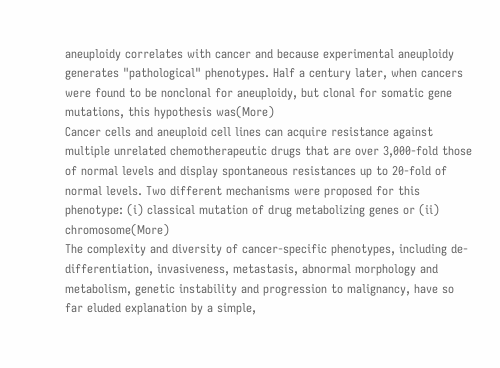aneuploidy correlates with cancer and because experimental aneuploidy generates "pathological" phenotypes. Half a century later, when cancers were found to be nonclonal for aneuploidy, but clonal for somatic gene mutations, this hypothesis was(More)
Cancer cells and aneuploid cell lines can acquire resistance against multiple unrelated chemotherapeutic drugs that are over 3,000-fold those of normal levels and display spontaneous resistances up to 20-fold of normal levels. Two different mechanisms were proposed for this phenotype: (i) classical mutation of drug metabolizing genes or (ii) chromosome(More)
The complexity and diversity of cancer-specific phenotypes, including de-differentiation, invasiveness, metastasis, abnormal morphology and metabolism, genetic instability and progression to malignancy, have so far eluded explanation by a simple,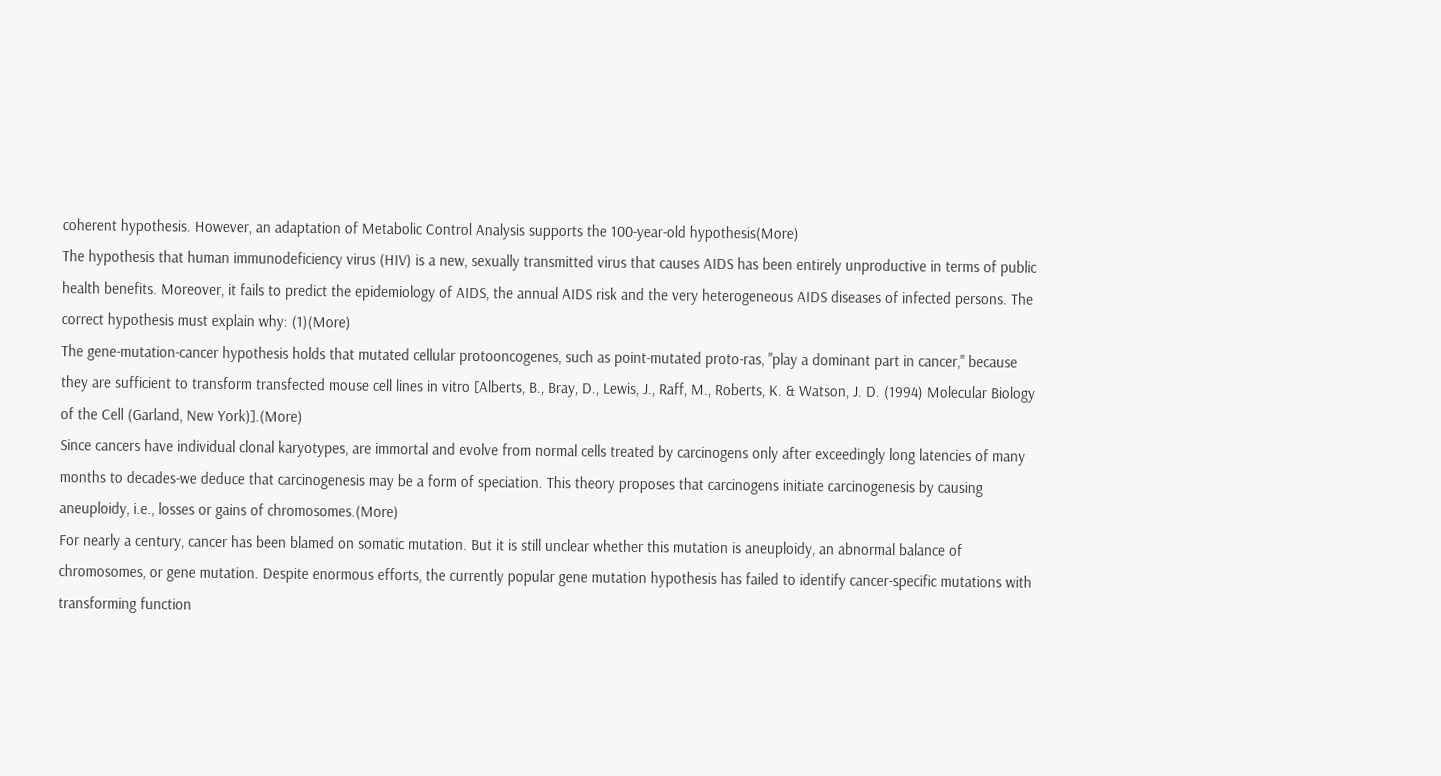coherent hypothesis. However, an adaptation of Metabolic Control Analysis supports the 100-year-old hypothesis(More)
The hypothesis that human immunodeficiency virus (HIV) is a new, sexually transmitted virus that causes AIDS has been entirely unproductive in terms of public health benefits. Moreover, it fails to predict the epidemiology of AIDS, the annual AIDS risk and the very heterogeneous AIDS diseases of infected persons. The correct hypothesis must explain why: (1)(More)
The gene-mutation-cancer hypothesis holds that mutated cellular protooncogenes, such as point-mutated proto-ras, "play a dominant part in cancer," because they are sufficient to transform transfected mouse cell lines in vitro [Alberts, B., Bray, D., Lewis, J., Raff, M., Roberts, K. & Watson, J. D. (1994) Molecular Biology of the Cell (Garland, New York)].(More)
Since cancers have individual clonal karyotypes, are immortal and evolve from normal cells treated by carcinogens only after exceedingly long latencies of many months to decades-we deduce that carcinogenesis may be a form of speciation. This theory proposes that carcinogens initiate carcinogenesis by causing aneuploidy, i.e., losses or gains of chromosomes.(More)
For nearly a century, cancer has been blamed on somatic mutation. But it is still unclear whether this mutation is aneuploidy, an abnormal balance of chromosomes, or gene mutation. Despite enormous efforts, the currently popular gene mutation hypothesis has failed to identify cancer-specific mutations with transforming function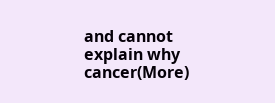and cannot explain why cancer(More)